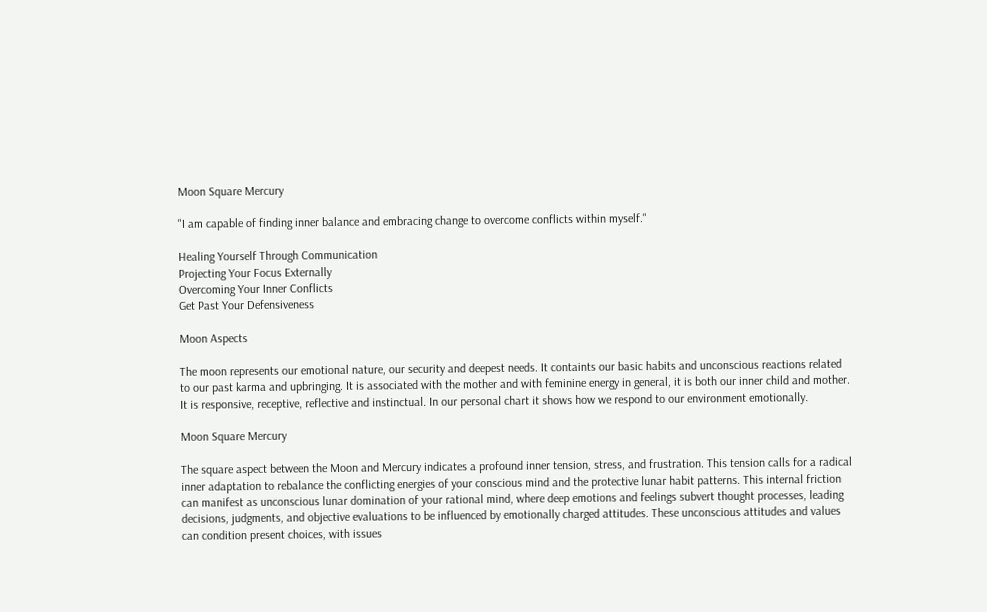Moon Square Mercury

"I am capable of finding inner balance and embracing change to overcome conflicts within myself."

Healing Yourself Through Communication
Projecting Your Focus Externally
Overcoming Your Inner Conflicts
Get Past Your Defensiveness

Moon Aspects

The moon represents our emotional nature, our security and deepest needs. It containts our basic habits and unconscious reactions related to our past karma and upbringing. It is associated with the mother and with feminine energy in general, it is both our inner child and mother. It is responsive, receptive, reflective and instinctual. In our personal chart it shows how we respond to our environment emotionally.

Moon Square Mercury

The square aspect between the Moon and Mercury indicates a profound inner tension, stress, and frustration. This tension calls for a radical inner adaptation to rebalance the conflicting energies of your conscious mind and the protective lunar habit patterns. This internal friction can manifest as unconscious lunar domination of your rational mind, where deep emotions and feelings subvert thought processes, leading decisions, judgments, and objective evaluations to be influenced by emotionally charged attitudes. These unconscious attitudes and values can condition present choices, with issues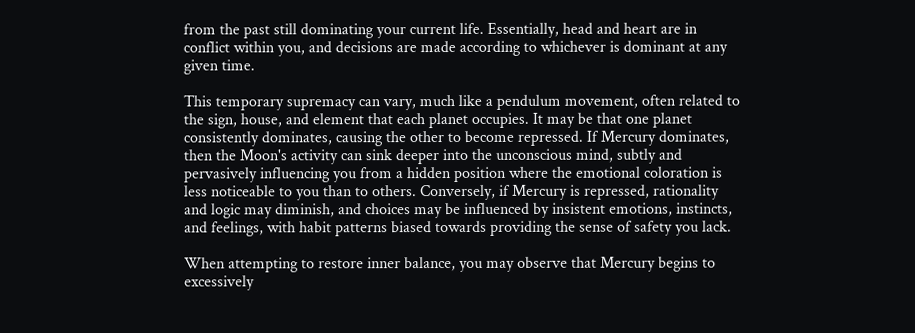from the past still dominating your current life. Essentially, head and heart are in conflict within you, and decisions are made according to whichever is dominant at any given time.

This temporary supremacy can vary, much like a pendulum movement, often related to the sign, house, and element that each planet occupies. It may be that one planet consistently dominates, causing the other to become repressed. If Mercury dominates, then the Moon's activity can sink deeper into the unconscious mind, subtly and pervasively influencing you from a hidden position where the emotional coloration is less noticeable to you than to others. Conversely, if Mercury is repressed, rationality and logic may diminish, and choices may be influenced by insistent emotions, instincts, and feelings, with habit patterns biased towards providing the sense of safety you lack.

When attempting to restore inner balance, you may observe that Mercury begins to excessively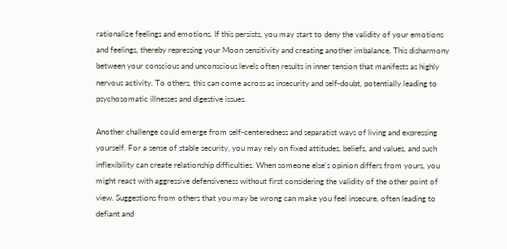rationalize feelings and emotions. If this persists, you may start to deny the validity of your emotions and feelings, thereby repressing your Moon sensitivity and creating another imbalance. This disharmony between your conscious and unconscious levels often results in inner tension that manifests as highly nervous activity. To others, this can come across as insecurity and self-doubt, potentially leading to psychosomatic illnesses and digestive issues.

Another challenge could emerge from self-centeredness and separatist ways of living and expressing yourself. For a sense of stable security, you may rely on fixed attitudes, beliefs, and values, and such inflexibility can create relationship difficulties. When someone else's opinion differs from yours, you might react with aggressive defensiveness without first considering the validity of the other point of view. Suggestions from others that you may be wrong can make you feel insecure, often leading to defiant and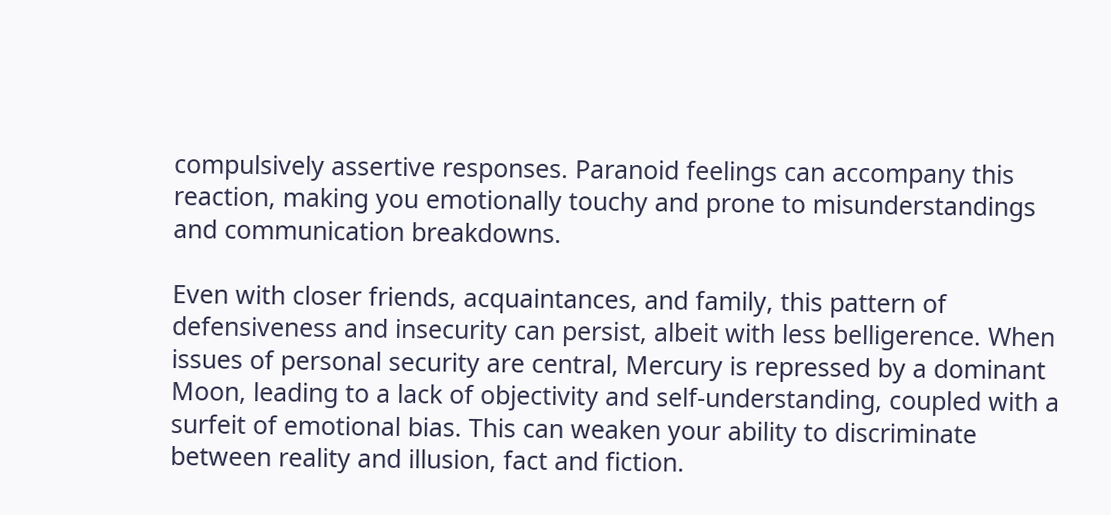compulsively assertive responses. Paranoid feelings can accompany this reaction, making you emotionally touchy and prone to misunderstandings and communication breakdowns.

Even with closer friends, acquaintances, and family, this pattern of defensiveness and insecurity can persist, albeit with less belligerence. When issues of personal security are central, Mercury is repressed by a dominant Moon, leading to a lack of objectivity and self-understanding, coupled with a surfeit of emotional bias. This can weaken your ability to discriminate between reality and illusion, fact and fiction.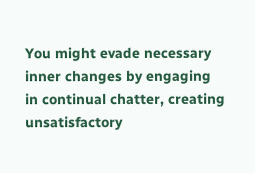You might evade necessary inner changes by engaging in continual chatter, creating unsatisfactory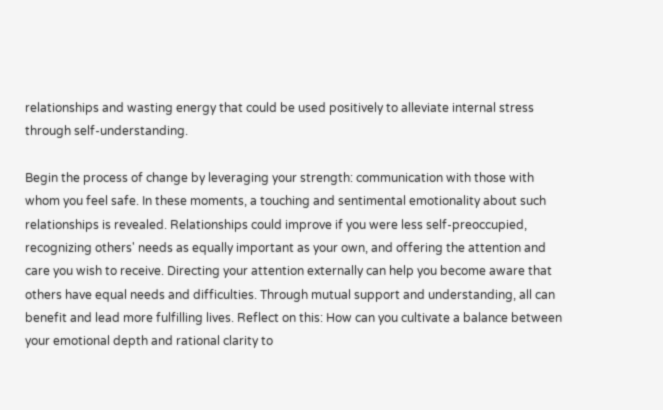relationships and wasting energy that could be used positively to alleviate internal stress through self-understanding.

Begin the process of change by leveraging your strength: communication with those with whom you feel safe. In these moments, a touching and sentimental emotionality about such relationships is revealed. Relationships could improve if you were less self-preoccupied, recognizing others' needs as equally important as your own, and offering the attention and care you wish to receive. Directing your attention externally can help you become aware that others have equal needs and difficulties. Through mutual support and understanding, all can benefit and lead more fulfilling lives. Reflect on this: How can you cultivate a balance between your emotional depth and rational clarity to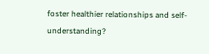foster healthier relationships and self-understanding?